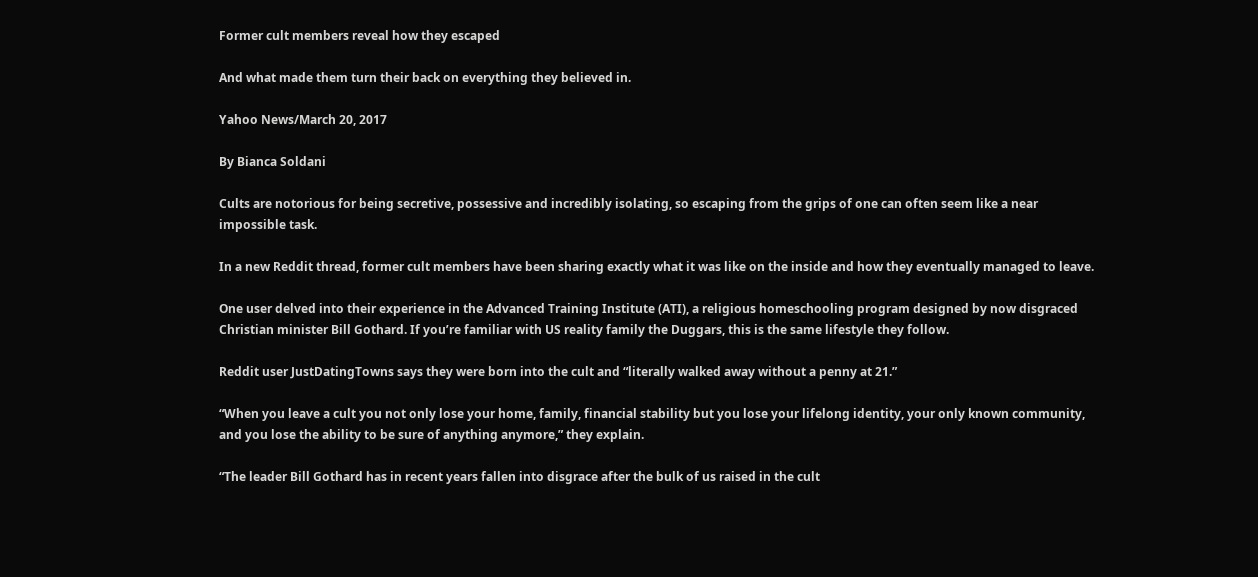Former cult members reveal how they escaped

And what made them turn their back on everything they believed in.

Yahoo News/March 20, 2017

By Bianca Soldani

Cults are notorious for being secretive, possessive and incredibly isolating, so escaping from the grips of one can often seem like a near impossible task.

In a new Reddit thread, former cult members have been sharing exactly what it was like on the inside and how they eventually managed to leave.

One user delved into their experience in the Advanced Training Institute (ATI), a religious homeschooling program designed by now disgraced Christian minister Bill Gothard. If you’re familiar with US reality family the Duggars, this is the same lifestyle they follow.

Reddit user JustDatingTowns says they were born into the cult and “literally walked away without a penny at 21.”

“When you leave a cult you not only lose your home, family, financial stability but you lose your lifelong identity, your only known community, and you lose the ability to be sure of anything anymore,” they explain.

“The leader Bill Gothard has in recent years fallen into disgrace after the bulk of us raised in the cult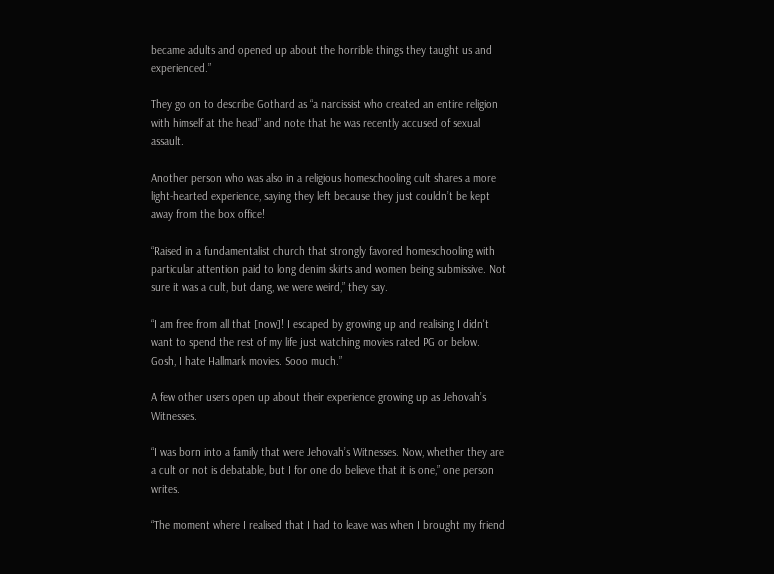became adults and opened up about the horrible things they taught us and experienced.”

They go on to describe Gothard as “a narcissist who created an entire religion with himself at the head” and note that he was recently accused of sexual assault.

Another person who was also in a religious homeschooling cult shares a more light-hearted experience, saying they left because they just couldn’t be kept away from the box office!

“Raised in a fundamentalist church that strongly favored homeschooling with particular attention paid to long denim skirts and women being submissive. Not sure it was a cult, but dang, we were weird,” they say.

“I am free from all that [now]! I escaped by growing up and realising I didn't want to spend the rest of my life just watching movies rated PG or below. Gosh, I hate Hallmark movies. Sooo much.”

A few other users open up about their experience growing up as Jehovah’s Witnesses.

“I was born into a family that were Jehovah’s Witnesses. Now, whether they are a cult or not is debatable, but I for one do believe that it is one,” one person writes.

“The moment where I realised that I had to leave was when I brought my friend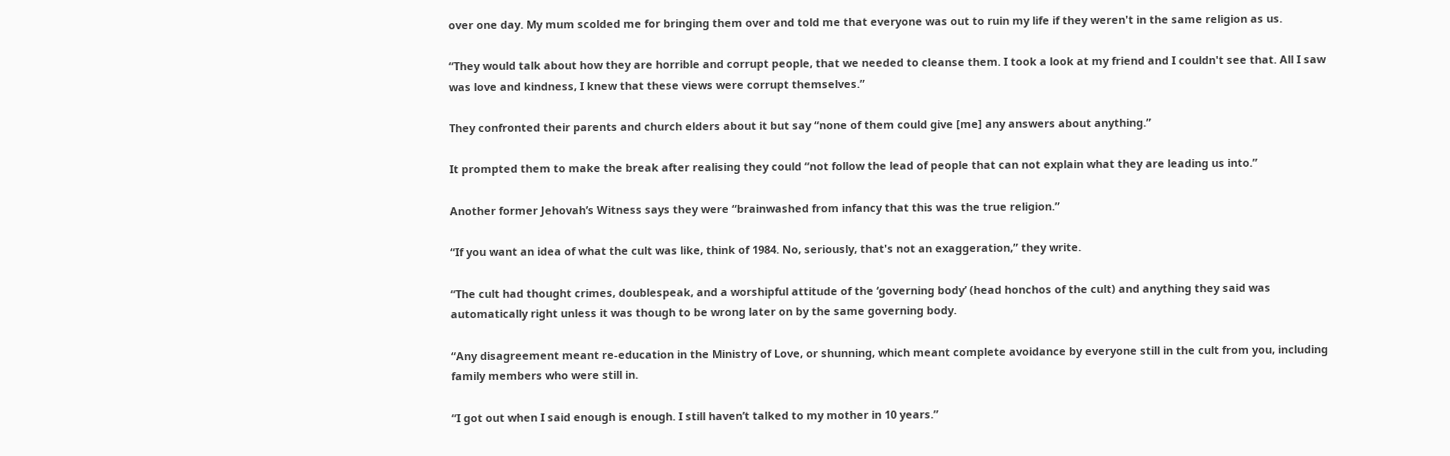over one day. My mum scolded me for bringing them over and told me that everyone was out to ruin my life if they weren't in the same religion as us.

“They would talk about how they are horrible and corrupt people, that we needed to cleanse them. I took a look at my friend and I couldn't see that. All I saw was love and kindness, I knew that these views were corrupt themselves.”

They confronted their parents and church elders about it but say “none of them could give [me] any answers about anything.”

It prompted them to make the break after realising they could “not follow the lead of people that can not explain what they are leading us into.”

Another former Jehovah’s Witness says they were “brainwashed from infancy that this was the true religion.”

“If you want an idea of what the cult was like, think of 1984. No, seriously, that's not an exaggeration,” they write.

“The cult had thought crimes, doublespeak, and a worshipful attitude of the ‘governing body’ (head honchos of the cult) and anything they said was automatically right unless it was though to be wrong later on by the same governing body.

“Any disagreement meant re-education in the Ministry of Love, or shunning, which meant complete avoidance by everyone still in the cult from you, including family members who were still in.

“I got out when I said enough is enough. I still haven’t talked to my mother in 10 years.”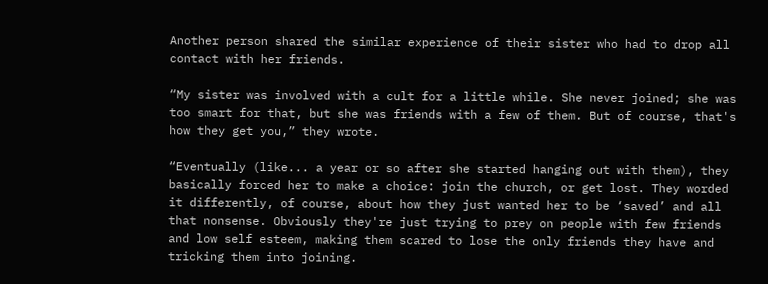Another person shared the similar experience of their sister who had to drop all contact with her friends.

“My sister was involved with a cult for a little while. She never joined; she was too smart for that, but she was friends with a few of them. But of course, that's how they get you,” they wrote.

“Eventually (like... a year or so after she started hanging out with them), they basically forced her to make a choice: join the church, or get lost. They worded it differently, of course, about how they just wanted her to be ‘saved’ and all that nonsense. Obviously they're just trying to prey on people with few friends and low self esteem, making them scared to lose the only friends they have and tricking them into joining.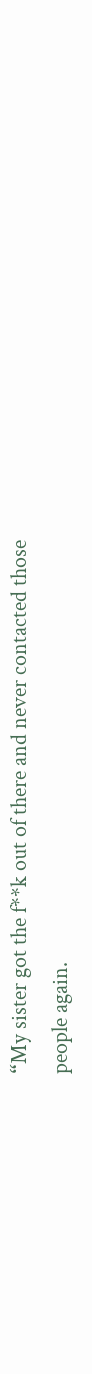“My sister got the f**k out of there and never contacted those people again.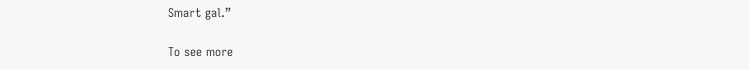Smart gal.”

To see more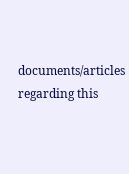documents/articles regarding this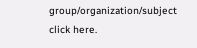group/organization/subject click here.